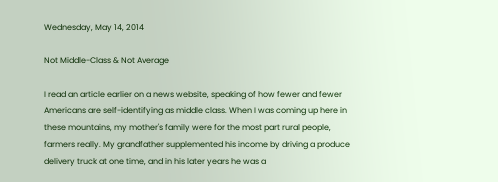Wednesday, May 14, 2014

Not Middle-Class & Not Average

I read an article earlier on a news website, speaking of how fewer and fewer Americans are self-identifying as middle class. When I was coming up here in these mountains, my mother's family were for the most part rural people, farmers really. My grandfather supplemented his income by driving a produce delivery truck at one time, and in his later years he was a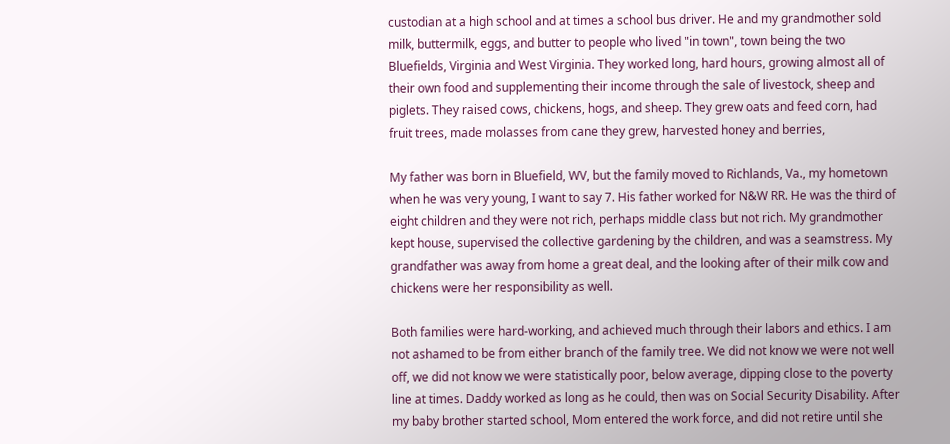custodian at a high school and at times a school bus driver. He and my grandmother sold milk, buttermilk, eggs, and butter to people who lived "in town", town being the two Bluefields, Virginia and West Virginia. They worked long, hard hours, growing almost all of their own food and supplementing their income through the sale of livestock, sheep and piglets. They raised cows, chickens, hogs, and sheep. They grew oats and feed corn, had fruit trees, made molasses from cane they grew, harvested honey and berries,

My father was born in Bluefield, WV, but the family moved to Richlands, Va., my hometown when he was very young, I want to say 7. His father worked for N&W RR. He was the third of eight children and they were not rich, perhaps middle class but not rich. My grandmother kept house, supervised the collective gardening by the children, and was a seamstress. My grandfather was away from home a great deal, and the looking after of their milk cow and chickens were her responsibility as well.

Both families were hard-working, and achieved much through their labors and ethics. I am not ashamed to be from either branch of the family tree. We did not know we were not well off, we did not know we were statistically poor, below average, dipping close to the poverty line at times. Daddy worked as long as he could, then was on Social Security Disability. After my baby brother started school, Mom entered the work force, and did not retire until she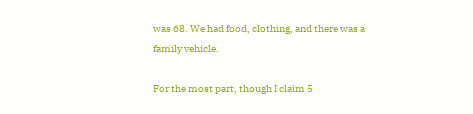was 68. We had food, clothing, and there was a family vehicle.

For the most part, though I claim 5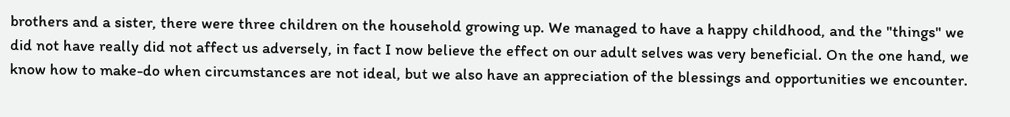brothers and a sister, there were three children on the household growing up. We managed to have a happy childhood, and the "things" we did not have really did not affect us adversely, in fact I now believe the effect on our adult selves was very beneficial. On the one hand, we know how to make-do when circumstances are not ideal, but we also have an appreciation of the blessings and opportunities we encounter.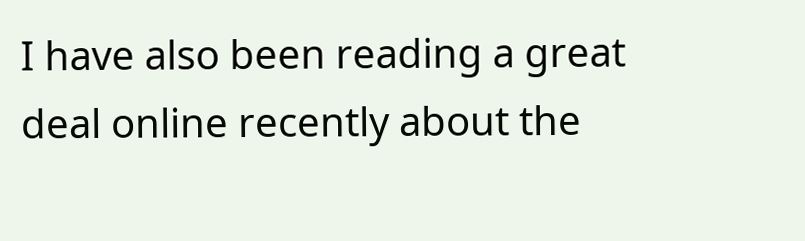I have also been reading a great deal online recently about the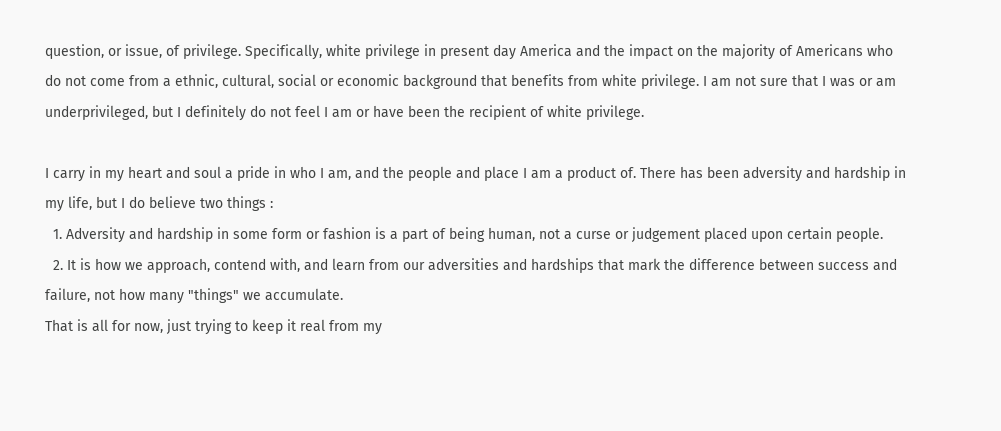question, or issue, of privilege. Specifically, white privilege in present day America and the impact on the majority of Americans who do not come from a ethnic, cultural, social or economic background that benefits from white privilege. I am not sure that I was or am underprivileged, but I definitely do not feel I am or have been the recipient of white privilege.

I carry in my heart and soul a pride in who I am, and the people and place I am a product of. There has been adversity and hardship in my life, but I do believe two things :
  1. Adversity and hardship in some form or fashion is a part of being human, not a curse or judgement placed upon certain people.
  2. It is how we approach, contend with, and learn from our adversities and hardships that mark the difference between success and failure, not how many "things" we accumulate.
That is all for now, just trying to keep it real from my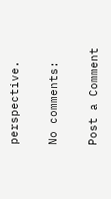perspective.

No comments:

Post a Comment